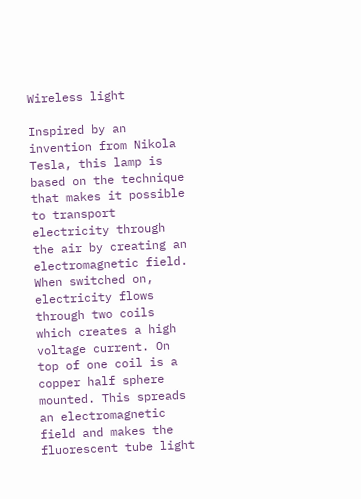Wireless light

Inspired by an invention from Nikola Tesla, this lamp is based on the technique that makes it possible to transport electricity through the air by creating an electromagnetic field. When switched on, electricity flows through two coils which creates a high voltage current. On top of one coil is a copper half sphere mounted. This spreads an electromagnetic field and makes the fluorescent tube light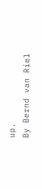up.
By Bernd van Riel